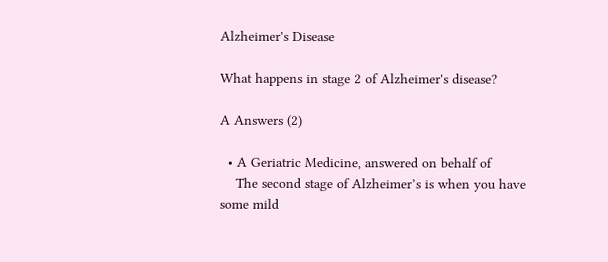Alzheimer's Disease

What happens in stage 2 of Alzheimer's disease?

A Answers (2)

  • A Geriatric Medicine, answered on behalf of
    The second stage of Alzheimer’s is when you have some mild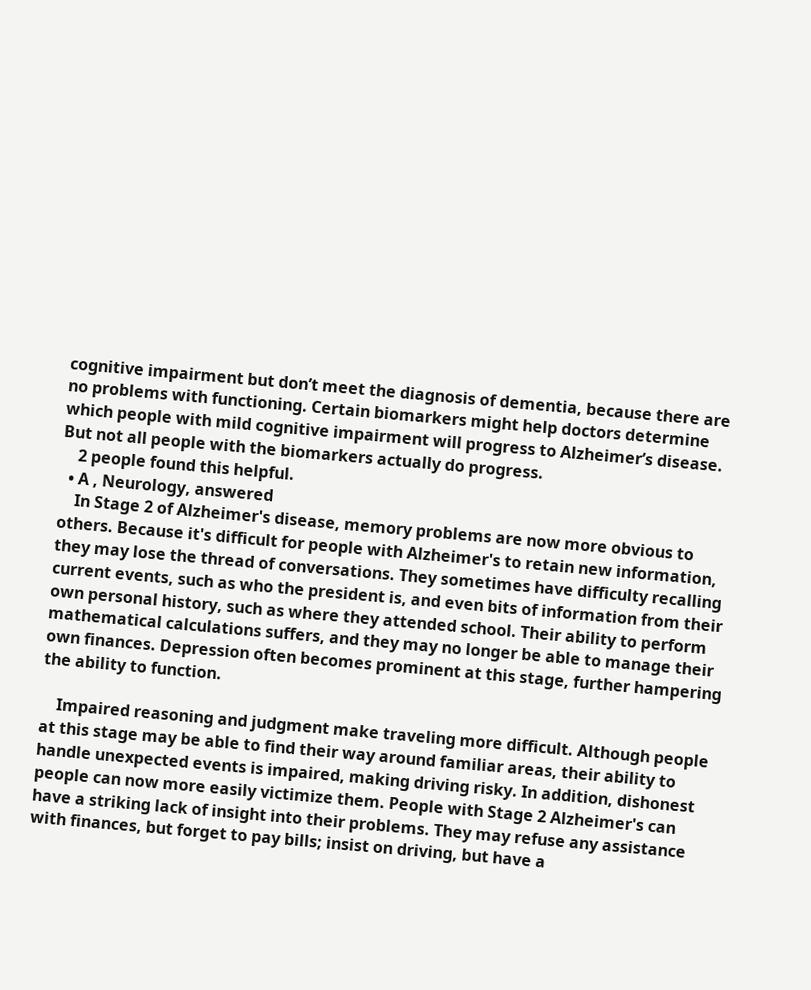cognitive impairment but don’t meet the diagnosis of dementia, because there are no problems with functioning. Certain biomarkers might help doctors determine which people with mild cognitive impairment will progress to Alzheimer’s disease. But not all people with the biomarkers actually do progress.
    2 people found this helpful.
  • A , Neurology, answered
    In Stage 2 of Alzheimer's disease, memory problems are now more obvious to others. Because it's difficult for people with Alzheimer's to retain new information, they may lose the thread of conversations. They sometimes have difficulty recalling current events, such as who the president is, and even bits of information from their own personal history, such as where they attended school. Their ability to perform mathematical calculations suffers, and they may no longer be able to manage their own finances. Depression often becomes prominent at this stage, further hampering the ability to function.

    Impaired reasoning and judgment make traveling more difficult. Although people at this stage may be able to find their way around familiar areas, their ability to handle unexpected events is impaired, making driving risky. In addition, dishonest people can now more easily victimize them. People with Stage 2 Alzheimer's can have a striking lack of insight into their problems. They may refuse any assistance with finances, but forget to pay bills; insist on driving, but have a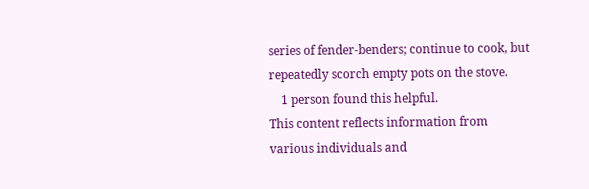series of fender-benders; continue to cook, but repeatedly scorch empty pots on the stove.
    1 person found this helpful.
This content reflects information from various individuals and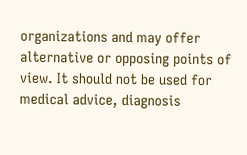organizations and may offer alternative or opposing points of view. It should not be used for medical advice, diagnosis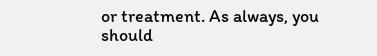or treatment. As always, you should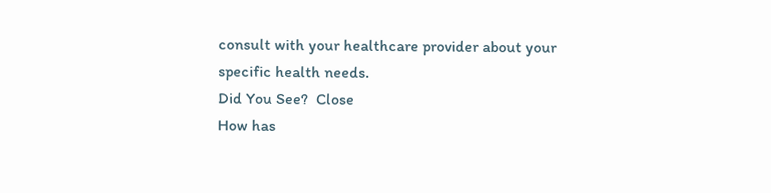consult with your healthcare provider about your specific health needs.
Did You See?  Close
How has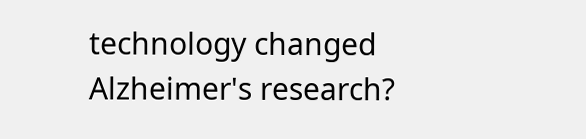technology changed Alzheimer's research?